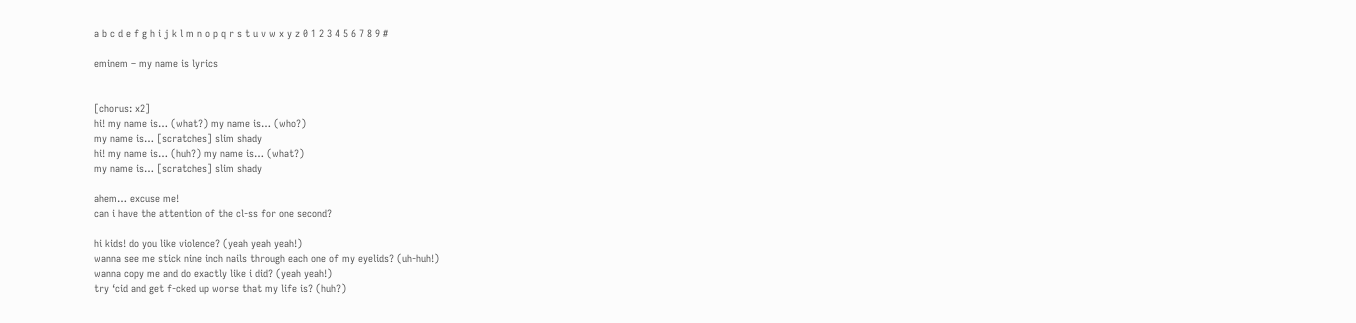a b c d e f g h i j k l m n o p q r s t u v w x y z 0 1 2 3 4 5 6 7 8 9 #

eminem – my name is lyrics


[chorus: x2]
hi! my name is… (what?) my name is… (who?)
my name is… [scratches] slim shady
hi! my name is… (huh?) my name is… (what?)
my name is… [scratches] slim shady

ahem… excuse me!
can i have the attention of the cl-ss for one second?

hi kids! do you like violence? (yeah yeah yeah!)
wanna see me stick nine inch nails through each one of my eyelids? (uh-huh!)
wanna copy me and do exactly like i did? (yeah yeah!)
try ‘cid and get f-cked up worse that my life is? (huh?)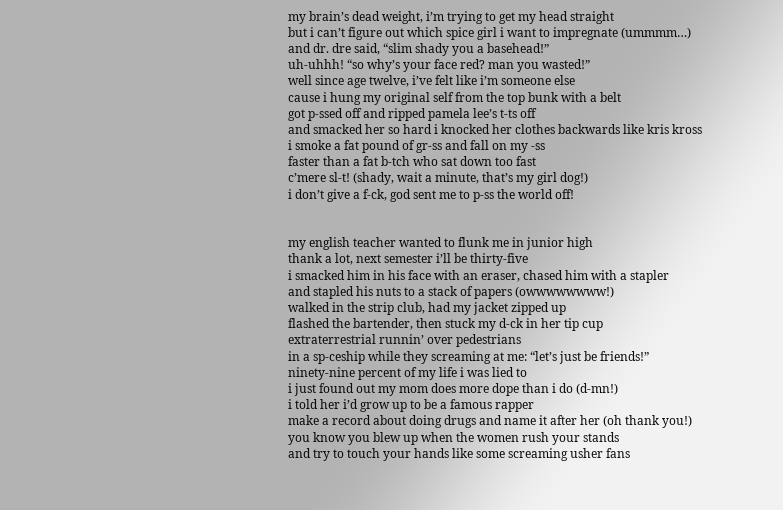my brain’s dead weight, i’m trying to get my head straight
but i can’t figure out which spice girl i want to impregnate (ummmm…)
and dr. dre said, “slim shady you a basehead!”
uh-uhhh! “so why’s your face red? man you wasted!”
well since age twelve, i’ve felt like i’m someone else
cause i hung my original self from the top bunk with a belt
got p-ssed off and ripped pamela lee’s t-ts off
and smacked her so hard i knocked her clothes backwards like kris kross
i smoke a fat pound of gr-ss and fall on my -ss
faster than a fat b-tch who sat down too fast
c’mere sl-t! (shady, wait a minute, that’s my girl dog!)
i don’t give a f-ck, god sent me to p-ss the world off!


my english teacher wanted to flunk me in junior high
thank a lot, next semester i’ll be thirty-five
i smacked him in his face with an eraser, chased him with a stapler
and stapled his nuts to a stack of papers (owwwwwwww!)
walked in the strip club, had my jacket zipped up
flashed the bartender, then stuck my d-ck in her tip cup
extraterrestrial runnin’ over pedestrians
in a sp-ceship while they screaming at me: “let’s just be friends!”
ninety-nine percent of my life i was lied to
i just found out my mom does more dope than i do (d-mn!)
i told her i’d grow up to be a famous rapper
make a record about doing drugs and name it after her (oh thank you!)
you know you blew up when the women rush your stands
and try to touch your hands like some screaming usher fans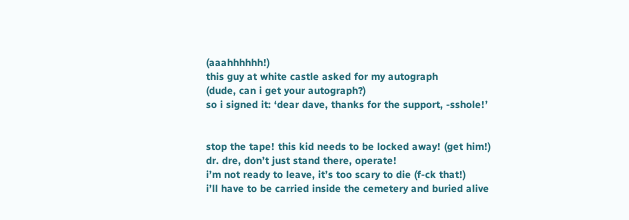(aaahhhhhh!)
this guy at white castle asked for my autograph
(dude, can i get your autograph?)
so i signed it: ‘dear dave, thanks for the support, -sshole!’


stop the tape! this kid needs to be locked away! (get him!)
dr. dre, don’t just stand there, operate!
i’m not ready to leave, it’s too scary to die (f-ck that!)
i’ll have to be carried inside the cemetery and buried alive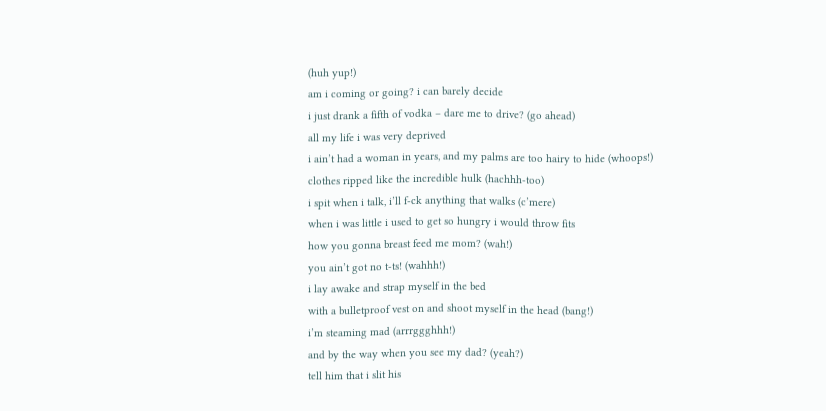(huh yup!)
am i coming or going? i can barely decide
i just drank a fifth of vodka – dare me to drive? (go ahead)
all my life i was very deprived
i ain’t had a woman in years, and my palms are too hairy to hide (whoops!)
clothes ripped like the incredible hulk (hachhh-too)
i spit when i talk, i’ll f-ck anything that walks (c’mere)
when i was little i used to get so hungry i would throw fits
how you gonna breast feed me mom? (wah!)
you ain’t got no t-ts! (wahhh!)
i lay awake and strap myself in the bed
with a bulletproof vest on and shoot myself in the head (bang!)
i’m steaming mad (arrrggghhh!)
and by the way when you see my dad? (yeah?)
tell him that i slit his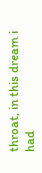throat, in this dream i had